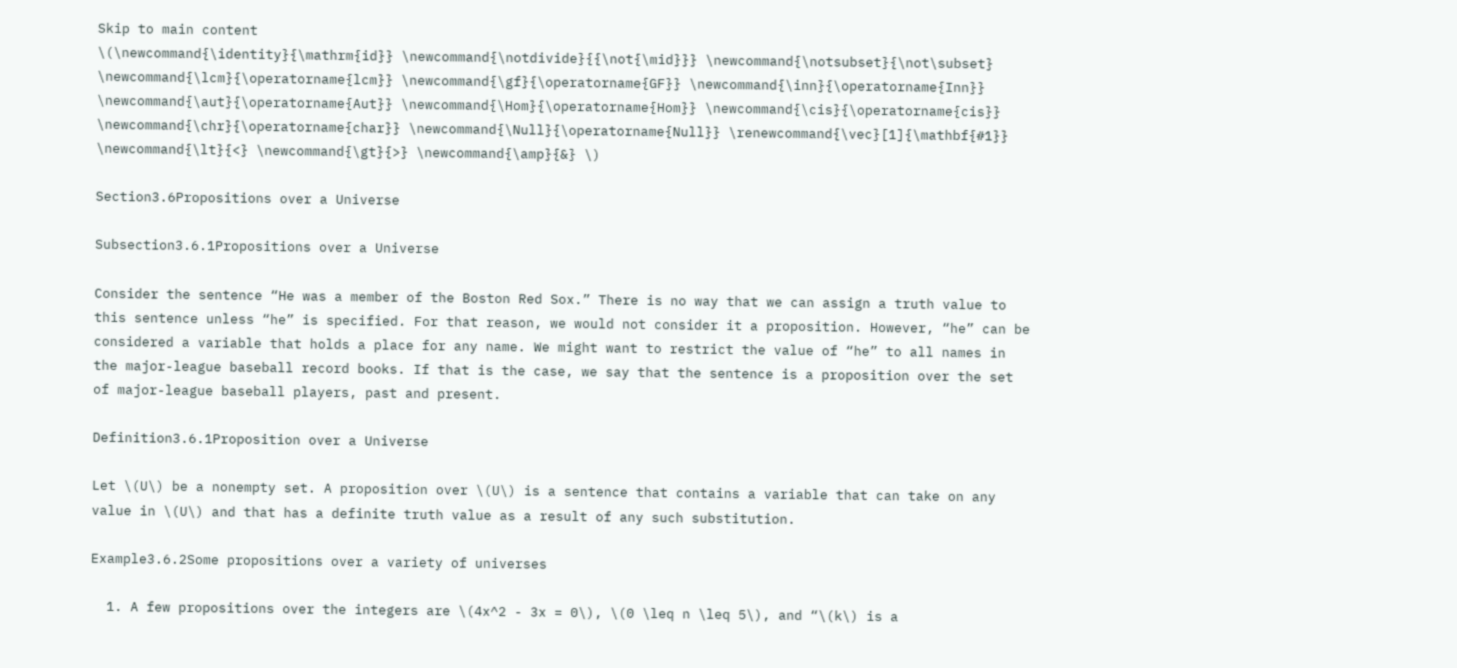Skip to main content
\(\newcommand{\identity}{\mathrm{id}} \newcommand{\notdivide}{{\not{\mid}}} \newcommand{\notsubset}{\not\subset} \newcommand{\lcm}{\operatorname{lcm}} \newcommand{\gf}{\operatorname{GF}} \newcommand{\inn}{\operatorname{Inn}} \newcommand{\aut}{\operatorname{Aut}} \newcommand{\Hom}{\operatorname{Hom}} \newcommand{\cis}{\operatorname{cis}} \newcommand{\chr}{\operatorname{char}} \newcommand{\Null}{\operatorname{Null}} \renewcommand{\vec}[1]{\mathbf{#1}} \newcommand{\lt}{<} \newcommand{\gt}{>} \newcommand{\amp}{&} \)

Section3.6Propositions over a Universe

Subsection3.6.1Propositions over a Universe

Consider the sentence “He was a member of the Boston Red Sox.” There is no way that we can assign a truth value to this sentence unless “he” is specified. For that reason, we would not consider it a proposition. However, “he” can be considered a variable that holds a place for any name. We might want to restrict the value of “he” to all names in the major-league baseball record books. If that is the case, we say that the sentence is a proposition over the set of major-league baseball players, past and present.

Definition3.6.1Proposition over a Universe

Let \(U\) be a nonempty set. A proposition over \(U\) is a sentence that contains a variable that can take on any value in \(U\) and that has a definite truth value as a result of any such substitution.

Example3.6.2Some propositions over a variety of universes

  1. A few propositions over the integers are \(4x^2 - 3x = 0\), \(0 \leq n \leq 5\), and “\(k\) is a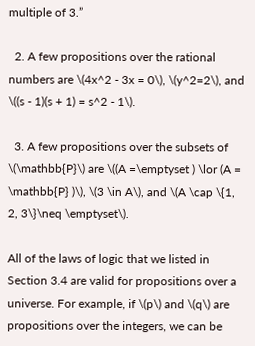multiple of 3.”

  2. A few propositions over the rational numbers are \(4x^2 - 3x = 0\), \(y^2=2\), and \((s - 1)(s + 1) = s^2 - 1\).

  3. A few propositions over the subsets of \(\mathbb{P}\) are \((A =\emptyset ) \lor (A = \mathbb{P} )\), \(3 \in A\), and \(A \cap \{1, 2, 3\}\neq \emptyset\).

All of the laws of logic that we listed in Section 3.4 are valid for propositions over a universe. For example, if \(p\) and \(q\) are propositions over the integers, we can be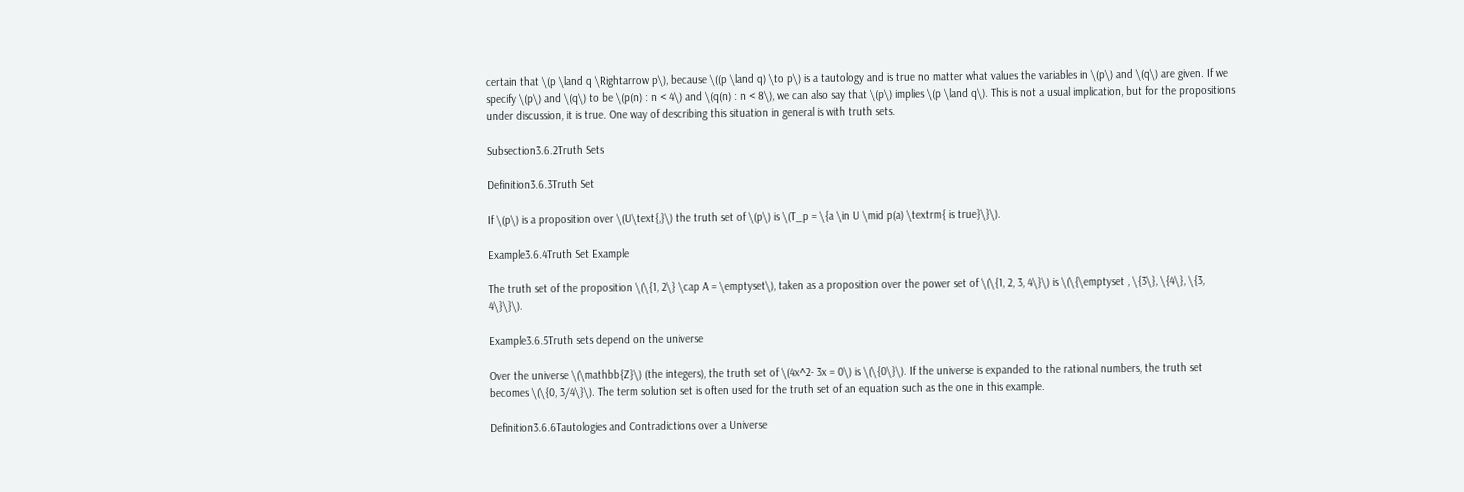certain that \(p \land q \Rightarrow p\), because \((p \land q) \to p\) is a tautology and is true no matter what values the variables in \(p\) and \(q\) are given. If we specify \(p\) and \(q\) to be \(p(n) : n < 4\) and \(q(n) : n < 8\), we can also say that \(p\) implies \(p \land q\). This is not a usual implication, but for the propositions under discussion, it is true. One way of describing this situation in general is with truth sets.

Subsection3.6.2Truth Sets

Definition3.6.3Truth Set

If \(p\) is a proposition over \(U\text{,}\) the truth set of \(p\) is \(T_p = \{a \in U \mid p(a) \textrm{ is true}\}\).

Example3.6.4Truth Set Example

The truth set of the proposition \(\{1, 2\} \cap A = \emptyset\), taken as a proposition over the power set of \(\{1, 2, 3, 4\}\) is \(\{\emptyset , \{3\}, \{4\}, \{3, 4\}\}\).

Example3.6.5Truth sets depend on the universe

Over the universe \(\mathbb{Z}\) (the integers), the truth set of \(4x^2- 3x = 0\) is \(\{0\}\). If the universe is expanded to the rational numbers, the truth set becomes \(\{0, 3/4\}\). The term solution set is often used for the truth set of an equation such as the one in this example.

Definition3.6.6Tautologies and Contradictions over a Universe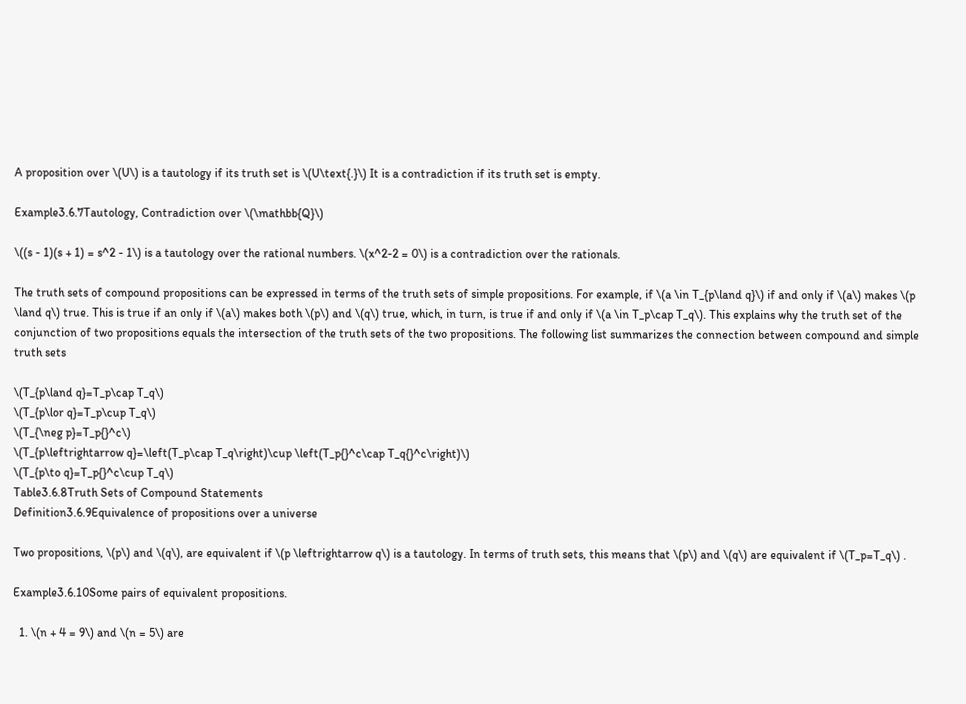A proposition over \(U\) is a tautology if its truth set is \(U\text{.}\) It is a contradiction if its truth set is empty.

Example3.6.7Tautology, Contradiction over \(\mathbb{Q}\)

\((s - 1)(s + 1) = s^2 - 1\) is a tautology over the rational numbers. \(x^2-2 = 0\) is a contradiction over the rationals.

The truth sets of compound propositions can be expressed in terms of the truth sets of simple propositions. For example, if \(a \in T_{p\land q}\) if and only if \(a\) makes \(p \land q\) true. This is true if an only if \(a\) makes both \(p\) and \(q\) true, which, in turn, is true if and only if \(a \in T_p\cap T_q\). This explains why the truth set of the conjunction of two propositions equals the intersection of the truth sets of the two propositions. The following list summarizes the connection between compound and simple truth sets

\(T_{p\land q}=T_p\cap T_q\)
\(T_{p\lor q}=T_p\cup T_q\)
\(T_{\neg p}=T_p{}^c\)
\(T_{p\leftrightarrow q}=\left(T_p\cap T_q\right)\cup \left(T_p{}^c\cap T_q{}^c\right)\)
\(T_{p\to q}=T_p{}^c\cup T_q\)
Table3.6.8Truth Sets of Compound Statements
Definition3.6.9Equivalence of propositions over a universe

Two propositions, \(p\) and \(q\), are equivalent if \(p \leftrightarrow q\) is a tautology. In terms of truth sets, this means that \(p\) and \(q\) are equivalent if \(T_p=T_q\) .

Example3.6.10Some pairs of equivalent propositions.

  1. \(n + 4 = 9\) and \(n = 5\) are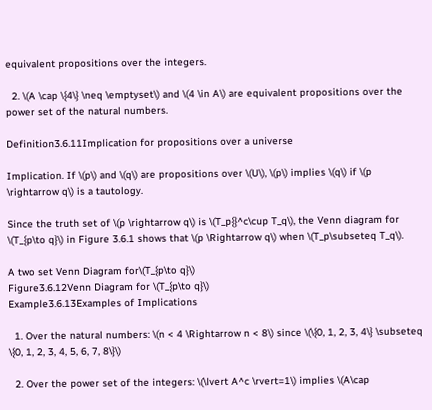equivalent propositions over the integers.

  2. \(A \cap \{4\} \neq \emptyset\) and \(4 \in A\) are equivalent propositions over the power set of the natural numbers.

Definition3.6.11Implication for propositions over a universe

Implication. If \(p\) and \(q\) are propositions over \(U\), \(p\) implies \(q\) if \(p \rightarrow q\) is a tautology.

Since the truth set of \(p \rightarrow q\) is \(T_p{}^c\cup T_q\), the Venn diagram for \(T_{p\to q}\) in Figure 3.6.1 shows that \(p \Rightarrow q\) when \(T_p\subseteq T_q\).

A two set Venn Diagram for\(T_{p\to q}\)
Figure3.6.12Venn Diagram for \(T_{p\to q}\)
Example3.6.13Examples of Implications

  1. Over the natural numbers: \(n < 4 \Rightarrow n < 8\) since \(\{0, 1, 2, 3, 4\} \subseteq \{0, 1, 2, 3, 4, 5, 6, 7, 8\}\)

  2. Over the power set of the integers: \(\lvert A^c \rvert=1\) implies \(A\cap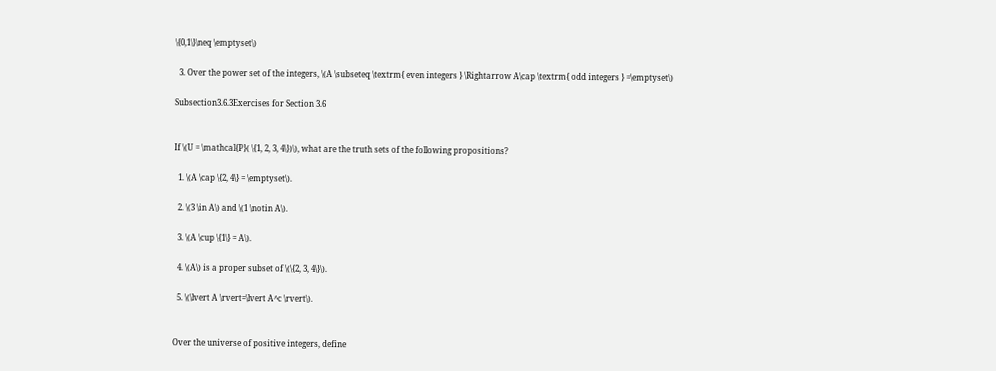\{0,1\}\neq \emptyset\)

  3. Over the power set of the integers, \(A \subseteq \textrm{ even integers } \Rightarrow A\cap \textrm{ odd integers } =\emptyset\)

Subsection3.6.3Exercises for Section 3.6


If \(U = \mathcal{P}( \{1, 2, 3, 4\})\), what are the truth sets of the following propositions?

  1. \(A \cap \{2, 4\} = \emptyset\).

  2. \(3 \in A\) and \(1 \notin A\).

  3. \(A \cup \{1\} = A\).

  4. \(A\) is a proper subset of \(\{2, 3, 4\}\).

  5. \(\lvert A \rvert=\lvert A^c \rvert\).


Over the universe of positive integers, define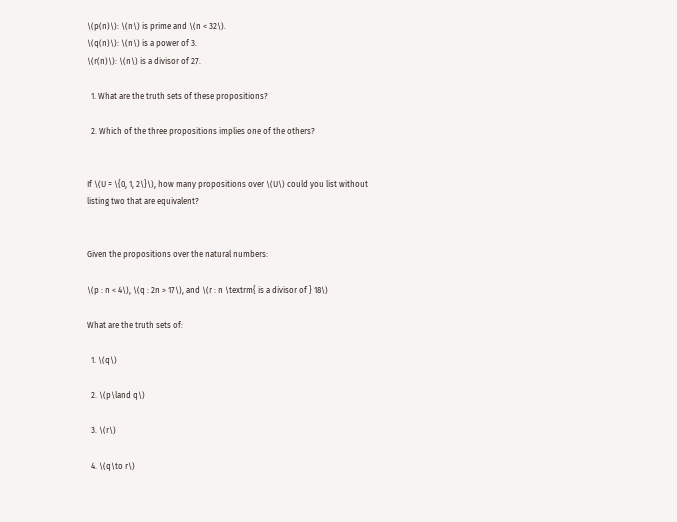\(p(n)\): \(n\) is prime and \(n < 32\).
\(q(n)\): \(n\) is a power of 3.
\(r(n)\): \(n\) is a divisor of 27.

  1. What are the truth sets of these propositions?

  2. Which of the three propositions implies one of the others?


If \(U = \{0, 1, 2\}\), how many propositions over \(U\) could you list without listing two that are equivalent?


Given the propositions over the natural numbers:

\(p : n < 4\), \(q : 2n > 17\), and \(r : n \textrm{ is a divisor of } 18\)

What are the truth sets of:

  1. \(q\)

  2. \(p\land q\)

  3. \(r\)

  4. \(q\to r\)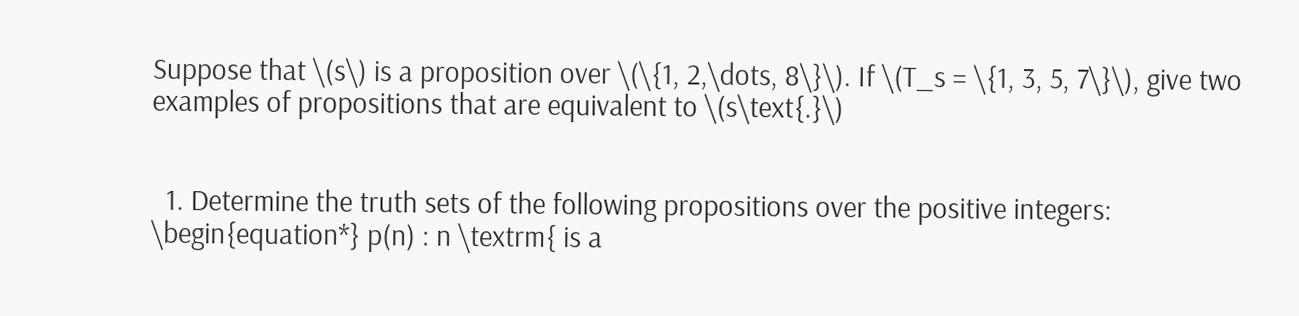Suppose that \(s\) is a proposition over \(\{1, 2,\dots, 8\}\). If \(T_s = \{1, 3, 5, 7\}\), give two examples of propositions that are equivalent to \(s\text{.}\)


  1. Determine the truth sets of the following propositions over the positive integers: \begin{equation*} p(n) : n \textrm{ is a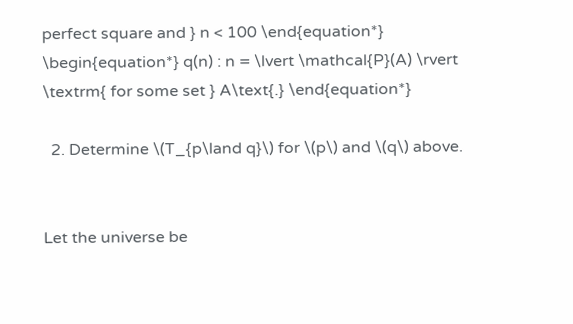perfect square and } n < 100 \end{equation*} \begin{equation*} q(n) : n = \lvert \mathcal{P}(A) \rvert \textrm{ for some set } A\text{.} \end{equation*}

  2. Determine \(T_{p\land q}\) for \(p\) and \(q\) above.


Let the universe be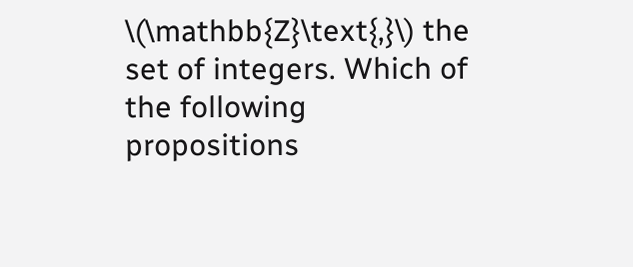\(\mathbb{Z}\text{,}\) the set of integers. Which of the following propositions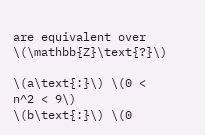are equivalent over \(\mathbb{Z}\text{?}\)

\(a\text{:}\) \(0 < n^2 < 9\)
\(b\text{:}\) \(0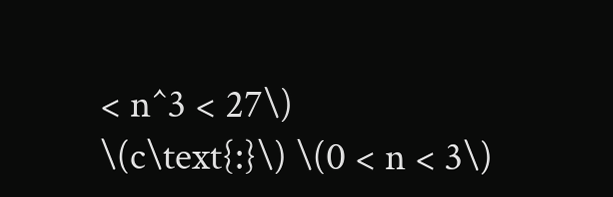< n^3 < 27\)
\(c\text{:}\) \(0 < n < 3\)